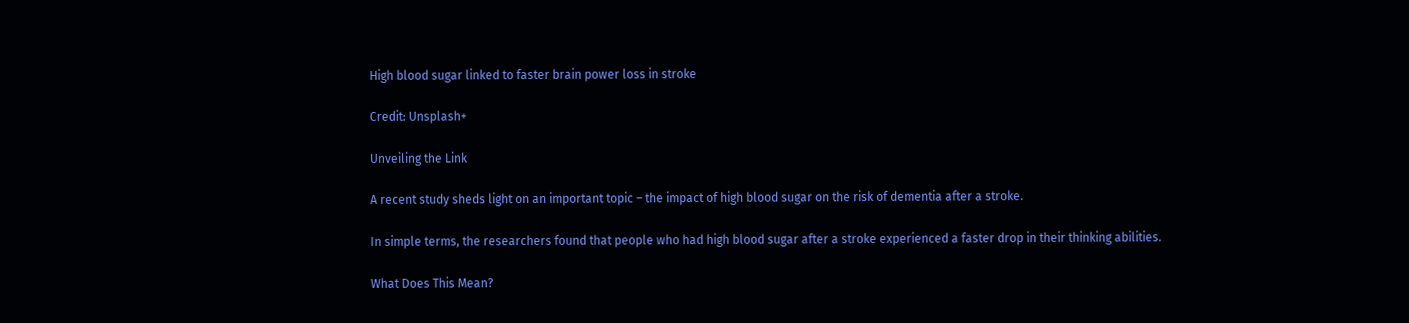High blood sugar linked to faster brain power loss in stroke

Credit: Unsplash+

Unveiling the Link

A recent study sheds light on an important topic – the impact of high blood sugar on the risk of dementia after a stroke.

In simple terms, the researchers found that people who had high blood sugar after a stroke experienced a faster drop in their thinking abilities.

What Does This Mean?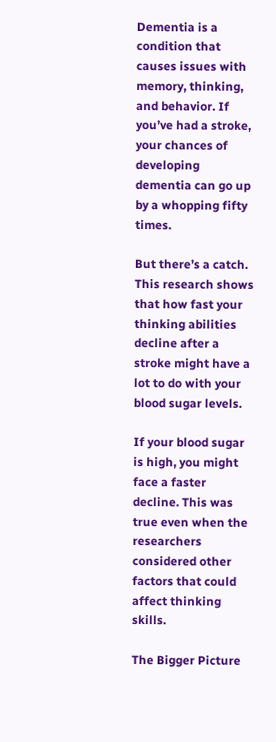Dementia is a condition that causes issues with memory, thinking, and behavior. If you’ve had a stroke, your chances of developing dementia can go up by a whopping fifty times.

But there’s a catch. This research shows that how fast your thinking abilities decline after a stroke might have a lot to do with your blood sugar levels.

If your blood sugar is high, you might face a faster decline. This was true even when the researchers considered other factors that could affect thinking skills.

The Bigger Picture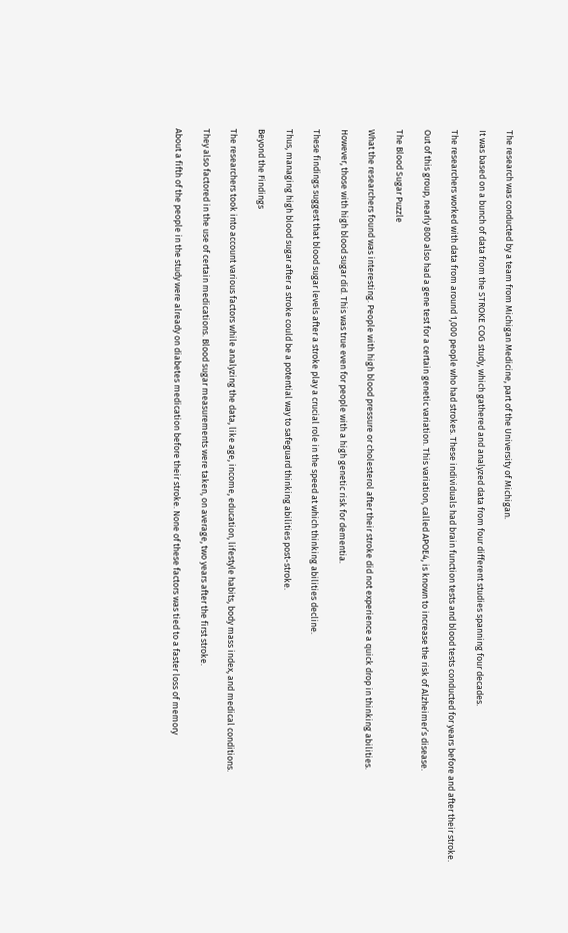The research was conducted by a team from Michigan Medicine, part of the University of Michigan.

It was based on a bunch of data from the STROKE COG study, which gathered and analyzed data from four different studies spanning four decades.

The researchers worked with data from around 1,000 people who had strokes. These individuals had brain function tests and blood tests conducted for years before and after their stroke.

Out of this group, nearly 800 also had a gene test for a certain genetic variation. This variation, called APOE4, is known to increase the risk of Alzheimer’s disease.

The Blood Sugar Puzzle

What the researchers found was interesting. People with high blood pressure or cholesterol after their stroke did not experience a quick drop in thinking abilities.

However, those with high blood sugar did. This was true even for people with a high genetic risk for dementia.

These findings suggest that blood sugar levels after a stroke play a crucial role in the speed at which thinking abilities decline.

Thus, managing high blood sugar after a stroke could be a potential way to safeguard thinking abilities post-stroke.

Beyond the Findings

The researchers took into account various factors while analyzing the data, like age, income, education, lifestyle habits, body mass index, and medical conditions.

They also factored in the use of certain medications. Blood sugar measurements were taken, on average, two years after the first stroke.

About a fifth of the people in the study were already on diabetes medication before their stroke. None of these factors was tied to a faster loss of memory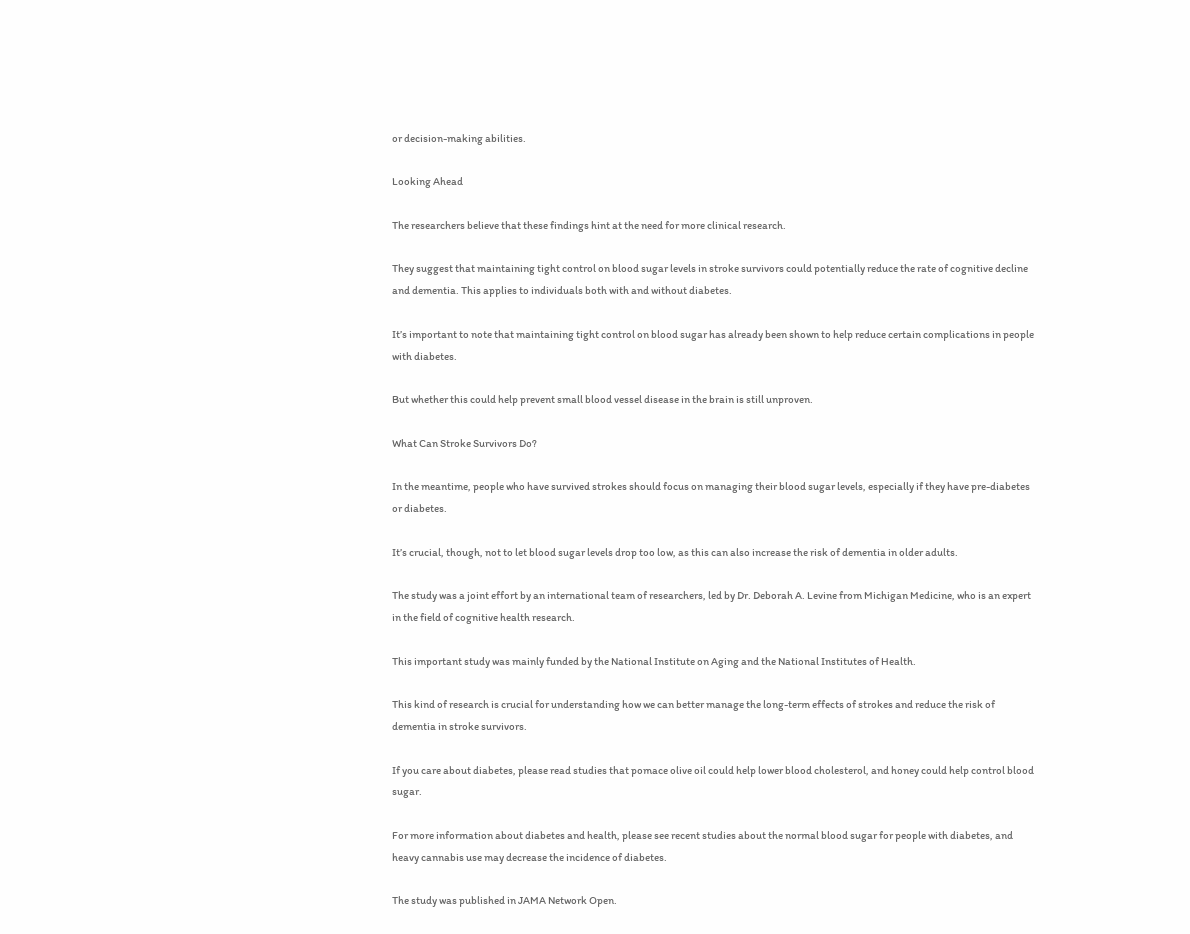or decision-making abilities.

Looking Ahead

The researchers believe that these findings hint at the need for more clinical research.

They suggest that maintaining tight control on blood sugar levels in stroke survivors could potentially reduce the rate of cognitive decline and dementia. This applies to individuals both with and without diabetes.

It’s important to note that maintaining tight control on blood sugar has already been shown to help reduce certain complications in people with diabetes.

But whether this could help prevent small blood vessel disease in the brain is still unproven.

What Can Stroke Survivors Do?

In the meantime, people who have survived strokes should focus on managing their blood sugar levels, especially if they have pre-diabetes or diabetes.

It’s crucial, though, not to let blood sugar levels drop too low, as this can also increase the risk of dementia in older adults.

The study was a joint effort by an international team of researchers, led by Dr. Deborah A. Levine from Michigan Medicine, who is an expert in the field of cognitive health research.

This important study was mainly funded by the National Institute on Aging and the National Institutes of Health.

This kind of research is crucial for understanding how we can better manage the long-term effects of strokes and reduce the risk of dementia in stroke survivors.

If you care about diabetes, please read studies that pomace olive oil could help lower blood cholesterol, and honey could help control blood sugar.

For more information about diabetes and health, please see recent studies about the normal blood sugar for people with diabetes, and heavy cannabis use may decrease the incidence of diabetes.

The study was published in JAMA Network Open.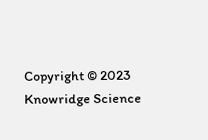Copyright © 2023 Knowridge Science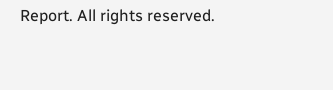Report. All rights reserved.